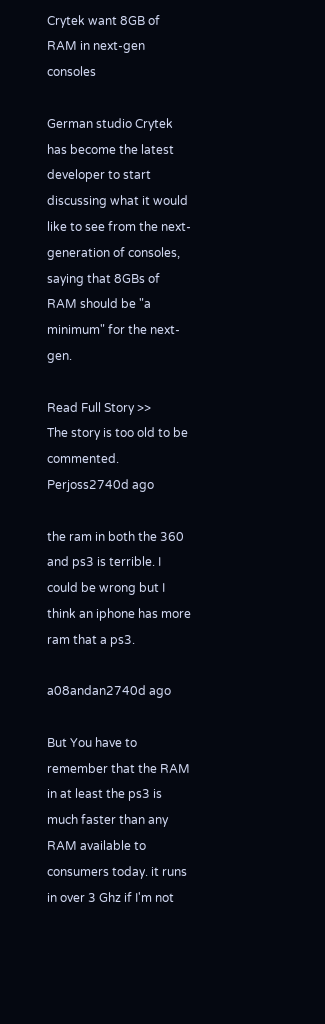Crytek want 8GB of RAM in next-gen consoles

German studio Crytek has become the latest developer to start discussing what it would like to see from the next-generation of consoles, saying that 8GBs of RAM should be "a minimum" for the next-gen.

Read Full Story >>
The story is too old to be commented.
Perjoss2740d ago

the ram in both the 360 and ps3 is terrible. I could be wrong but I think an iphone has more ram that a ps3.

a08andan2740d ago

But You have to remember that the RAM in at least the ps3 is much faster than any RAM available to consumers today. it runs in over 3 Ghz if I'm not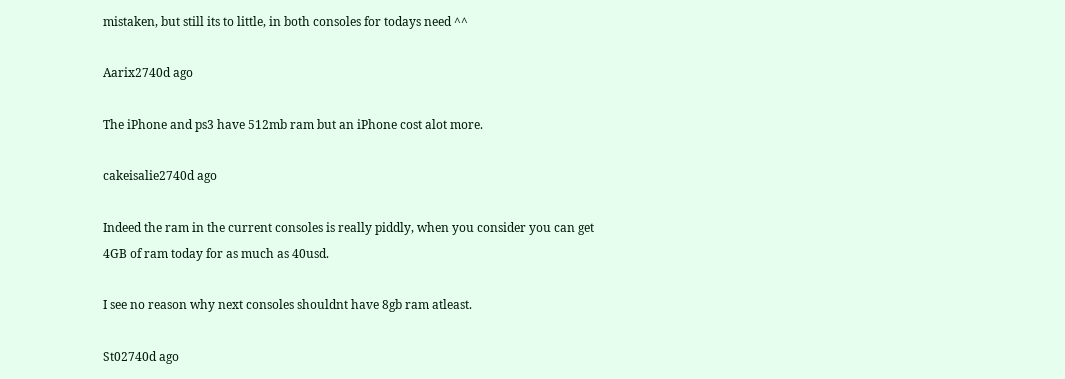mistaken, but still its to little, in both consoles for todays need ^^

Aarix2740d ago

The iPhone and ps3 have 512mb ram but an iPhone cost alot more.

cakeisalie2740d ago

Indeed the ram in the current consoles is really piddly, when you consider you can get 4GB of ram today for as much as 40usd.

I see no reason why next consoles shouldnt have 8gb ram atleast.

St02740d ago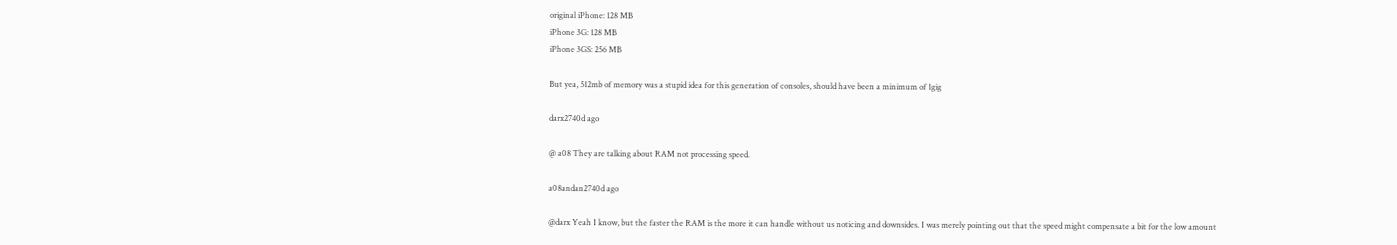original iPhone: 128 MB
iPhone 3G: 128 MB
iPhone 3GS: 256 MB

But yea, 512mb of memory was a stupid idea for this generation of consoles, should have been a minimum of 1gig

darx2740d ago

@ a08 They are talking about RAM not processing speed.

a08andan2740d ago

@darx Yeah I know, but the faster the RAM is the more it can handle without us noticing and downsides. I was merely pointing out that the speed might compensate a bit for the low amount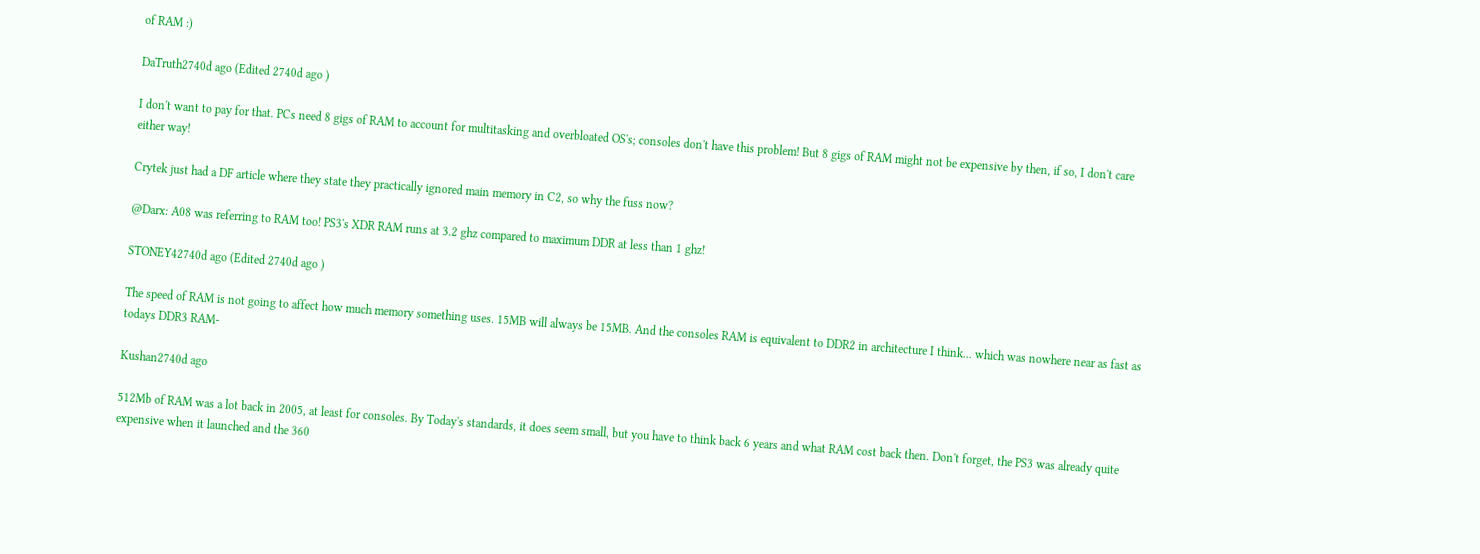of RAM :)

DaTruth2740d ago (Edited 2740d ago )

I don't want to pay for that. PCs need 8 gigs of RAM to account for multitasking and overbloated OS's; consoles don't have this problem! But 8 gigs of RAM might not be expensive by then, if so, I don't care either way!

Crytek just had a DF article where they state they practically ignored main memory in C2, so why the fuss now?

@Darx: A08 was referring to RAM too! PS3's XDR RAM runs at 3.2 ghz compared to maximum DDR at less than 1 ghz!

STONEY42740d ago (Edited 2740d ago )

The speed of RAM is not going to affect how much memory something uses. 15MB will always be 15MB. And the consoles RAM is equivalent to DDR2 in architecture I think... which was nowhere near as fast as todays DDR3 RAM-

Kushan2740d ago

512Mb of RAM was a lot back in 2005, at least for consoles. By Today's standards, it does seem small, but you have to think back 6 years and what RAM cost back then. Don't forget, the PS3 was already quite expensive when it launched and the 360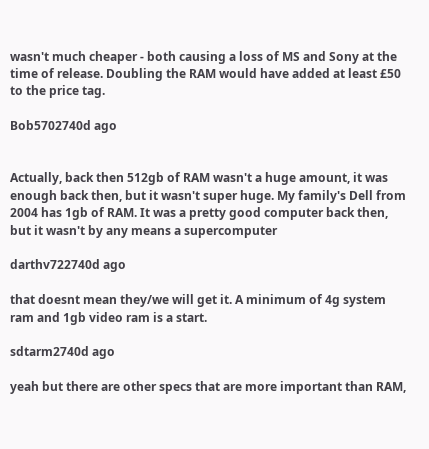wasn't much cheaper - both causing a loss of MS and Sony at the time of release. Doubling the RAM would have added at least £50 to the price tag.

Bob5702740d ago


Actually, back then 512gb of RAM wasn't a huge amount, it was enough back then, but it wasn't super huge. My family's Dell from 2004 has 1gb of RAM. It was a pretty good computer back then, but it wasn't by any means a supercomputer

darthv722740d ago

that doesnt mean they/we will get it. A minimum of 4g system ram and 1gb video ram is a start.

sdtarm2740d ago

yeah but there are other specs that are more important than RAM,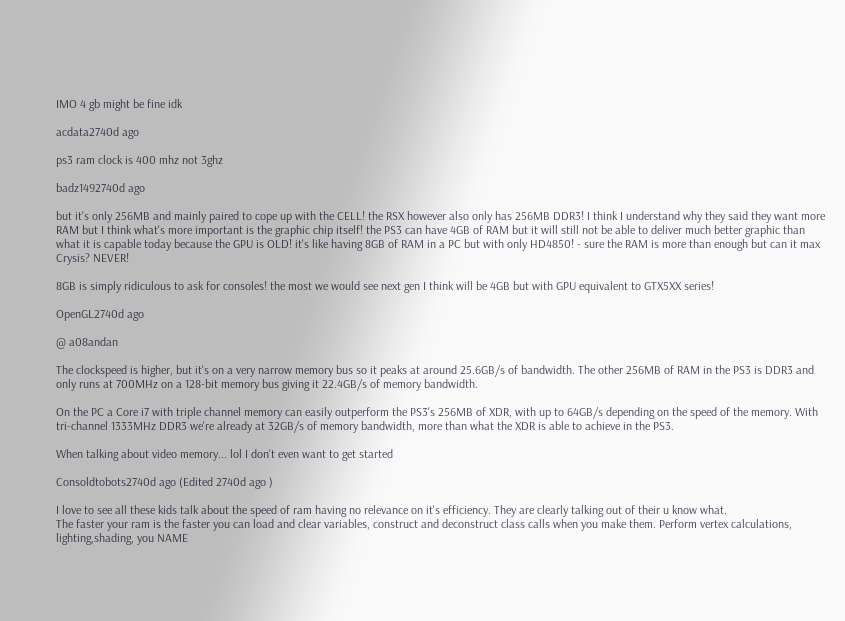IMO 4 gb might be fine idk

acdata2740d ago

ps3 ram clock is 400 mhz not 3ghz

badz1492740d ago

but it's only 256MB and mainly paired to cope up with the CELL! the RSX however also only has 256MB DDR3! I think I understand why they said they want more RAM but I think what's more important is the graphic chip itself! the PS3 can have 4GB of RAM but it will still not be able to deliver much better graphic than what it is capable today because the GPU is OLD! it's like having 8GB of RAM in a PC but with only HD4850! - sure the RAM is more than enough but can it max Crysis? NEVER!

8GB is simply ridiculous to ask for consoles! the most we would see next gen I think will be 4GB but with GPU equivalent to GTX5XX series!

OpenGL2740d ago

@ a08andan

The clockspeed is higher, but it's on a very narrow memory bus so it peaks at around 25.6GB/s of bandwidth. The other 256MB of RAM in the PS3 is DDR3 and only runs at 700MHz on a 128-bit memory bus giving it 22.4GB/s of memory bandwidth.

On the PC a Core i7 with triple channel memory can easily outperform the PS3's 256MB of XDR, with up to 64GB/s depending on the speed of the memory. With tri-channel 1333MHz DDR3 we're already at 32GB/s of memory bandwidth, more than what the XDR is able to achieve in the PS3.

When talking about video memory... lol I don't even want to get started

Consoldtobots2740d ago (Edited 2740d ago )

I love to see all these kids talk about the speed of ram having no relevance on it's efficiency. They are clearly talking out of their u know what.
The faster your ram is the faster you can load and clear variables, construct and deconstruct class calls when you make them. Perform vertex calculations, lighting,shading, you NAME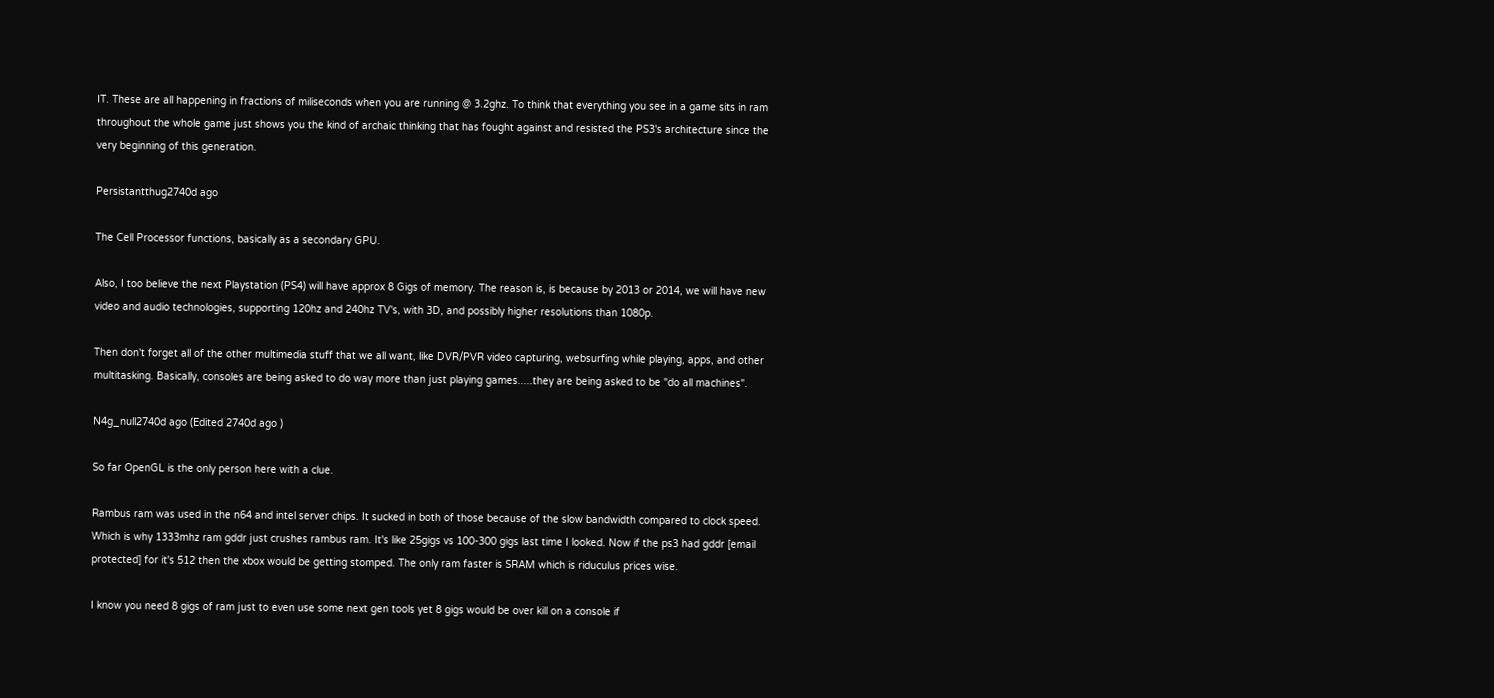IT. These are all happening in fractions of miliseconds when you are running @ 3.2ghz. To think that everything you see in a game sits in ram throughout the whole game just shows you the kind of archaic thinking that has fought against and resisted the PS3's architecture since the very beginning of this generation.

Persistantthug2740d ago

The Cell Processor functions, basically as a secondary GPU.

Also, I too believe the next Playstation (PS4) will have approx 8 Gigs of memory. The reason is, is because by 2013 or 2014, we will have new video and audio technologies, supporting 120hz and 240hz TV's, with 3D, and possibly higher resolutions than 1080p.

Then don't forget all of the other multimedia stuff that we all want, like DVR/PVR video capturing, websurfing while playing, apps, and other multitasking. Basically, consoles are being asked to do way more than just playing games.....they are being asked to be "do all machines".

N4g_null2740d ago (Edited 2740d ago )

So far OpenGL is the only person here with a clue.

Rambus ram was used in the n64 and intel server chips. It sucked in both of those because of the slow bandwidth compared to clock speed. Which is why 1333mhz ram gddr just crushes rambus ram. It's like 25gigs vs 100-300 gigs last time I looked. Now if the ps3 had gddr [email protected] for it's 512 then the xbox would be getting stomped. The only ram faster is SRAM which is riduculus prices wise.

I know you need 8 gigs of ram just to even use some next gen tools yet 8 gigs would be over kill on a console if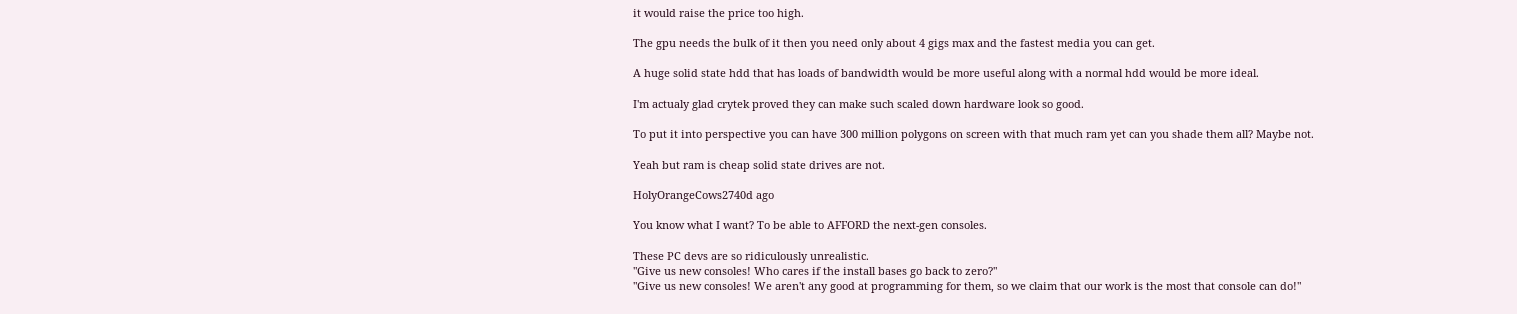it would raise the price too high.

The gpu needs the bulk of it then you need only about 4 gigs max and the fastest media you can get.

A huge solid state hdd that has loads of bandwidth would be more useful along with a normal hdd would be more ideal.

I'm actualy glad crytek proved they can make such scaled down hardware look so good.

To put it into perspective you can have 300 million polygons on screen with that much ram yet can you shade them all? Maybe not.

Yeah but ram is cheap solid state drives are not.

HolyOrangeCows2740d ago

You know what I want? To be able to AFFORD the next-gen consoles.

These PC devs are so ridiculously unrealistic.
"Give us new consoles! Who cares if the install bases go back to zero?"
"Give us new consoles! We aren't any good at programming for them, so we claim that our work is the most that console can do!"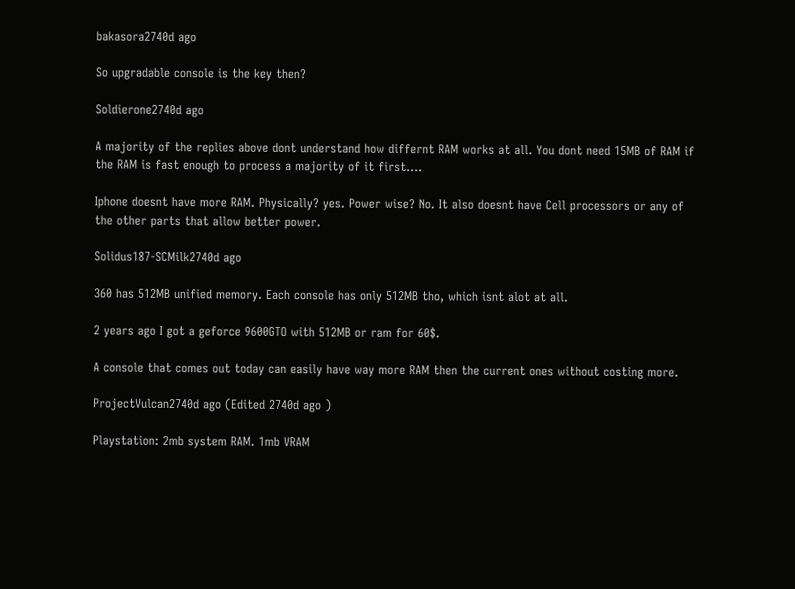bakasora2740d ago

So upgradable console is the key then?

Soldierone2740d ago

A majority of the replies above dont understand how differnt RAM works at all. You dont need 15MB of RAM if the RAM is fast enough to process a majority of it first....

Iphone doesnt have more RAM. Physically? yes. Power wise? No. It also doesnt have Cell processors or any of the other parts that allow better power.

Solidus187-SCMilk2740d ago

360 has 512MB unified memory. Each console has only 512MB tho, which isnt alot at all.

2 years ago I got a geforce 9600GTO with 512MB or ram for 60$.

A console that comes out today can easily have way more RAM then the current ones without costing more.

ProjectVulcan2740d ago (Edited 2740d ago )

Playstation: 2mb system RAM. 1mb VRAM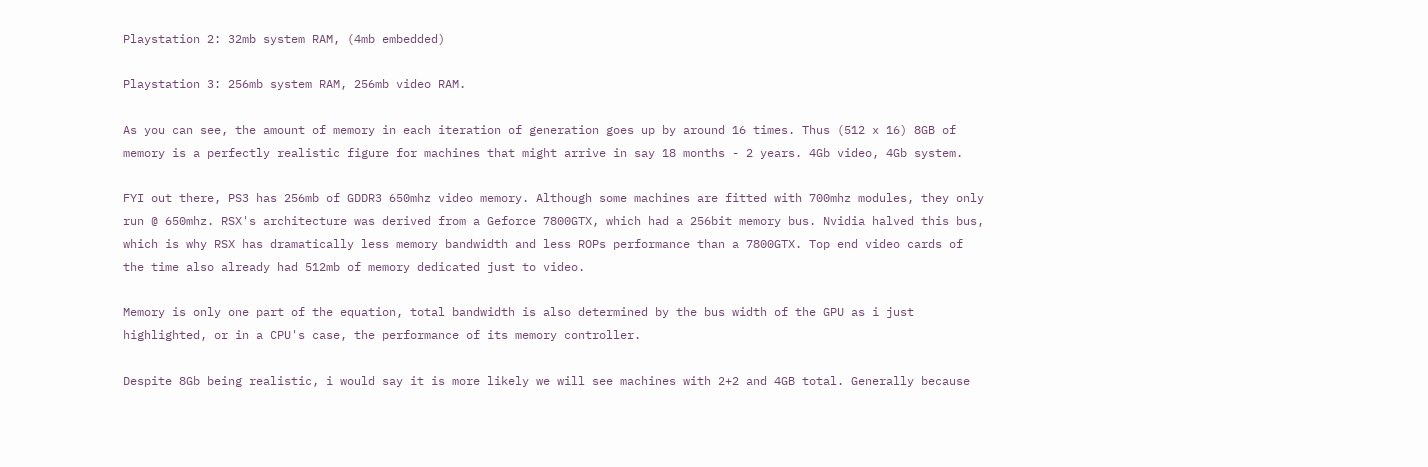Playstation 2: 32mb system RAM, (4mb embedded)

Playstation 3: 256mb system RAM, 256mb video RAM.

As you can see, the amount of memory in each iteration of generation goes up by around 16 times. Thus (512 x 16) 8GB of memory is a perfectly realistic figure for machines that might arrive in say 18 months - 2 years. 4Gb video, 4Gb system.

FYI out there, PS3 has 256mb of GDDR3 650mhz video memory. Although some machines are fitted with 700mhz modules, they only run @ 650mhz. RSX's architecture was derived from a Geforce 7800GTX, which had a 256bit memory bus. Nvidia halved this bus, which is why RSX has dramatically less memory bandwidth and less ROPs performance than a 7800GTX. Top end video cards of the time also already had 512mb of memory dedicated just to video.

Memory is only one part of the equation, total bandwidth is also determined by the bus width of the GPU as i just highlighted, or in a CPU's case, the performance of its memory controller.

Despite 8Gb being realistic, i would say it is more likely we will see machines with 2+2 and 4GB total. Generally because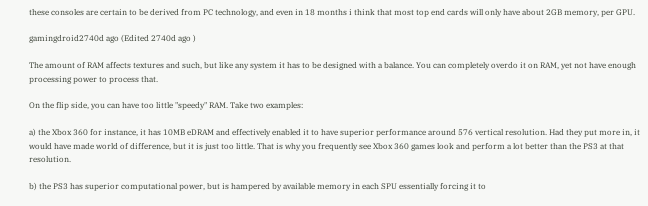these consoles are certain to be derived from PC technology, and even in 18 months i think that most top end cards will only have about 2GB memory, per GPU.

gamingdroid2740d ago (Edited 2740d ago )

The amount of RAM affects textures and such, but like any system it has to be designed with a balance. You can completely overdo it on RAM, yet not have enough processing power to process that.

On the flip side, you can have too little "speedy" RAM. Take two examples:

a) the Xbox 360 for instance, it has 10MB eDRAM and effectively enabled it to have superior performance around 576 vertical resolution. Had they put more in, it would have made world of difference, but it is just too little. That is why you frequently see Xbox 360 games look and perform a lot better than the PS3 at that resolution.

b) the PS3 has superior computational power, but is hampered by available memory in each SPU essentially forcing it to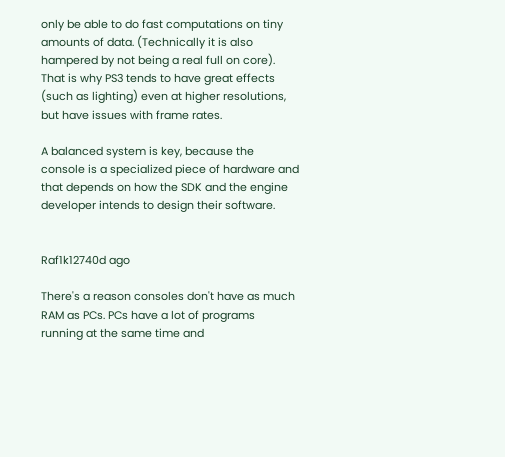only be able to do fast computations on tiny amounts of data. (Technically it is also hampered by not being a real full on core). That is why PS3 tends to have great effects (such as lighting) even at higher resolutions, but have issues with frame rates.

A balanced system is key, because the console is a specialized piece of hardware and that depends on how the SDK and the engine developer intends to design their software.


Raf1k12740d ago

There's a reason consoles don't have as much RAM as PCs. PCs have a lot of programs running at the same time and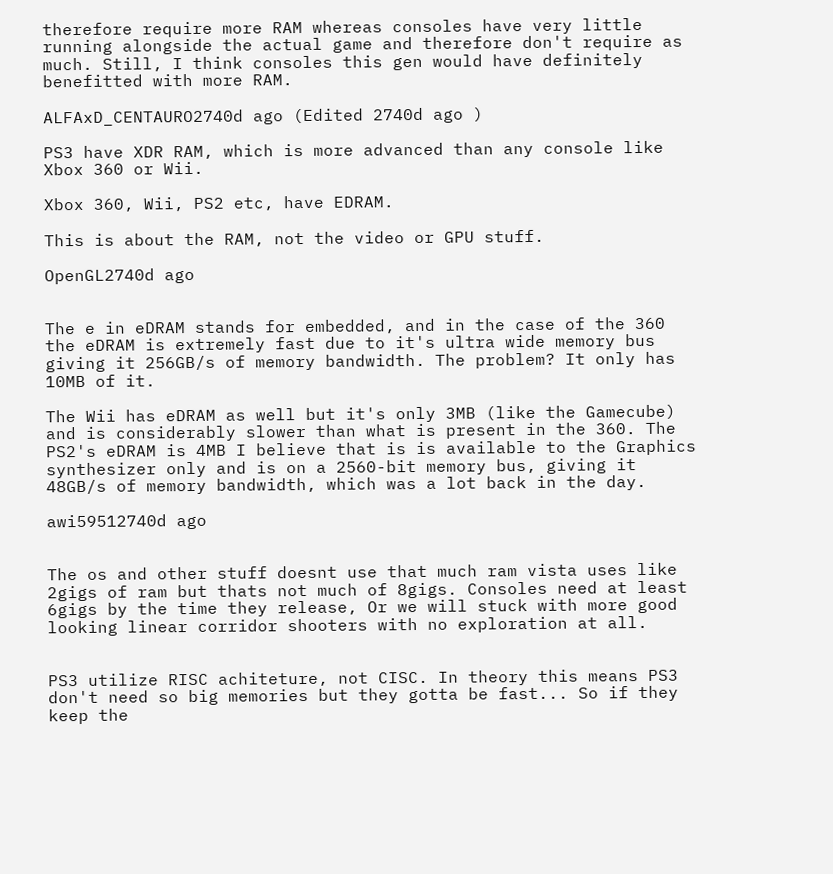therefore require more RAM whereas consoles have very little running alongside the actual game and therefore don't require as much. Still, I think consoles this gen would have definitely benefitted with more RAM.

ALFAxD_CENTAURO2740d ago (Edited 2740d ago )

PS3 have XDR RAM, which is more advanced than any console like Xbox 360 or Wii.

Xbox 360, Wii, PS2 etc, have EDRAM.

This is about the RAM, not the video or GPU stuff.

OpenGL2740d ago


The e in eDRAM stands for embedded, and in the case of the 360 the eDRAM is extremely fast due to it's ultra wide memory bus giving it 256GB/s of memory bandwidth. The problem? It only has 10MB of it.

The Wii has eDRAM as well but it's only 3MB (like the Gamecube) and is considerably slower than what is present in the 360. The PS2's eDRAM is 4MB I believe that is is available to the Graphics synthesizer only and is on a 2560-bit memory bus, giving it 48GB/s of memory bandwidth, which was a lot back in the day.

awi59512740d ago


The os and other stuff doesnt use that much ram vista uses like 2gigs of ram but thats not much of 8gigs. Consoles need at least 6gigs by the time they release, Or we will stuck with more good looking linear corridor shooters with no exploration at all.


PS3 utilize RISC achiteture, not CISC. In theory this means PS3 don't need so big memories but they gotta be fast... So if they keep the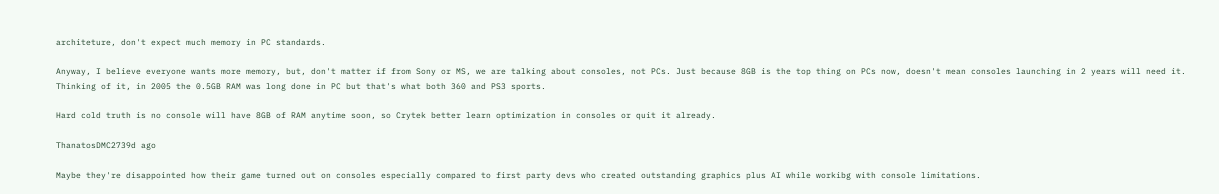architeture, don't expect much memory in PC standards.

Anyway, I believe everyone wants more memory, but, don't matter if from Sony or MS, we are talking about consoles, not PCs. Just because 8GB is the top thing on PCs now, doesn't mean consoles launching in 2 years will need it. Thinking of it, in 2005 the 0.5GB RAM was long done in PC but that's what both 360 and PS3 sports.

Hard cold truth is no console will have 8GB of RAM anytime soon, so Crytek better learn optimization in consoles or quit it already.

ThanatosDMC2739d ago

Maybe they're disappointed how their game turned out on consoles especially compared to first party devs who created outstanding graphics plus AI while workibg with console limitations.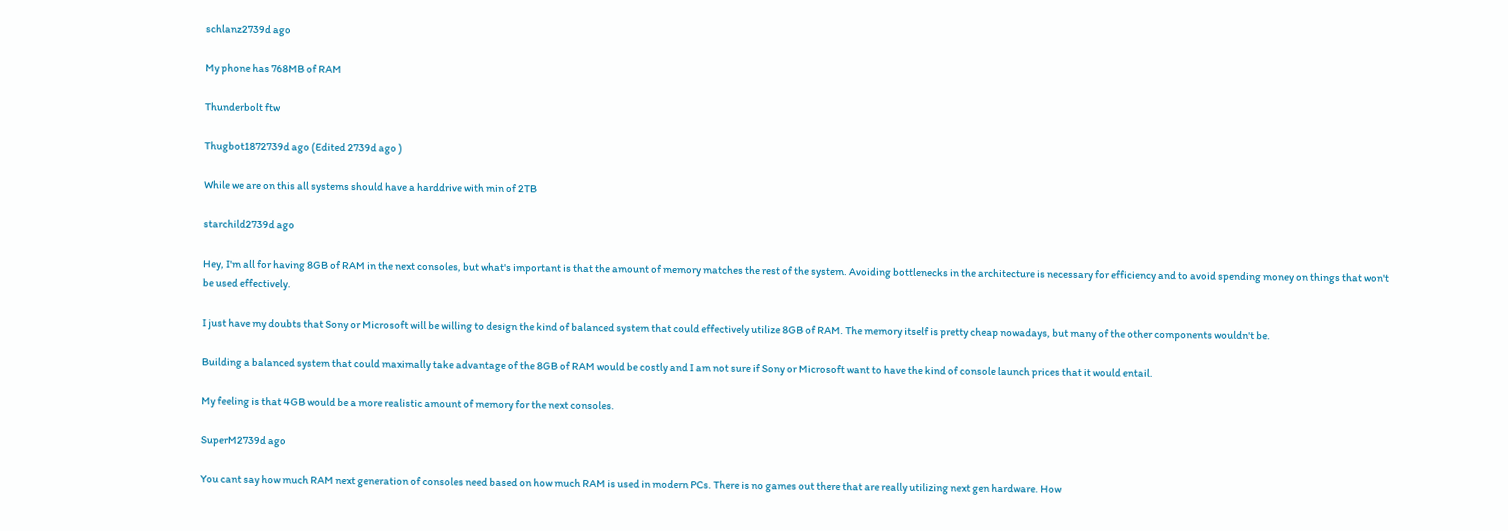schlanz2739d ago

My phone has 768MB of RAM

Thunderbolt ftw

Thugbot1872739d ago (Edited 2739d ago )

While we are on this all systems should have a harddrive with min of 2TB

starchild2739d ago

Hey, I'm all for having 8GB of RAM in the next consoles, but what's important is that the amount of memory matches the rest of the system. Avoiding bottlenecks in the architecture is necessary for efficiency and to avoid spending money on things that won't be used effectively.

I just have my doubts that Sony or Microsoft will be willing to design the kind of balanced system that could effectively utilize 8GB of RAM. The memory itself is pretty cheap nowadays, but many of the other components wouldn't be.

Building a balanced system that could maximally take advantage of the 8GB of RAM would be costly and I am not sure if Sony or Microsoft want to have the kind of console launch prices that it would entail.

My feeling is that 4GB would be a more realistic amount of memory for the next consoles.

SuperM2739d ago

You cant say how much RAM next generation of consoles need based on how much RAM is used in modern PCs. There is no games out there that are really utilizing next gen hardware. How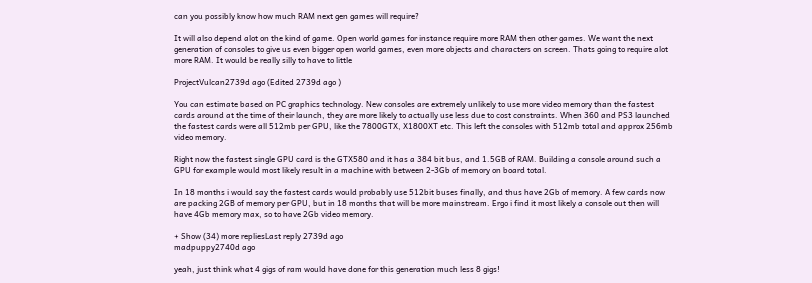can you possibly know how much RAM next gen games will require?

It will also depend alot on the kind of game. Open world games for instance require more RAM then other games. We want the next generation of consoles to give us even bigger open world games, even more objects and characters on screen. Thats going to require alot more RAM. It would be really silly to have to little

ProjectVulcan2739d ago (Edited 2739d ago )

You can estimate based on PC graphics technology. New consoles are extremely unlikely to use more video memory than the fastest cards around at the time of their launch, they are more likely to actually use less due to cost constraints. When 360 and PS3 launched the fastest cards were all 512mb per GPU, like the 7800GTX, X1800XT etc. This left the consoles with 512mb total and approx 256mb video memory.

Right now the fastest single GPU card is the GTX580 and it has a 384 bit bus, and 1.5GB of RAM. Building a console around such a GPU for example would most likely result in a machine with between 2-3Gb of memory on board total.

In 18 months i would say the fastest cards would probably use 512bit buses finally, and thus have 2Gb of memory. A few cards now are packing 2GB of memory per GPU, but in 18 months that will be more mainstream. Ergo i find it most likely a console out then will have 4Gb memory max, so to have 2Gb video memory.

+ Show (34) more repliesLast reply 2739d ago
madpuppy2740d ago

yeah, just think what 4 gigs of ram would have done for this generation much less 8 gigs!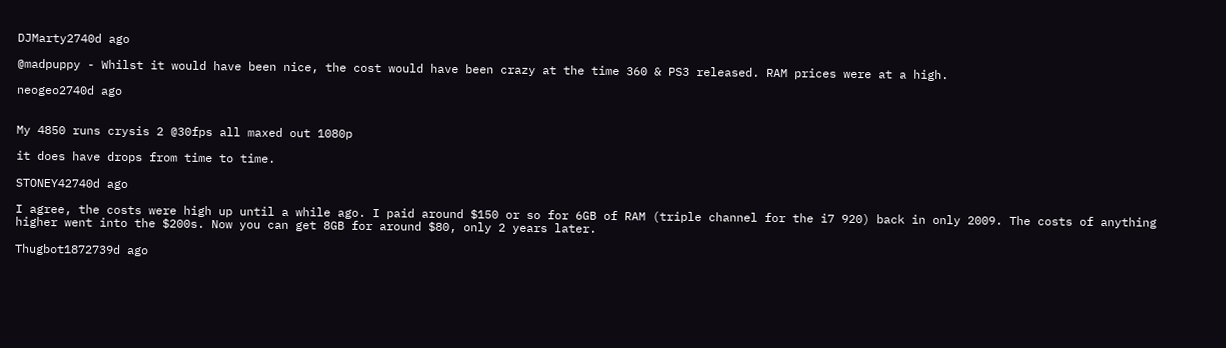DJMarty2740d ago

@madpuppy - Whilst it would have been nice, the cost would have been crazy at the time 360 & PS3 released. RAM prices were at a high.

neogeo2740d ago


My 4850 runs crysis 2 @30fps all maxed out 1080p

it does have drops from time to time.

STONEY42740d ago

I agree, the costs were high up until a while ago. I paid around $150 or so for 6GB of RAM (triple channel for the i7 920) back in only 2009. The costs of anything higher went into the $200s. Now you can get 8GB for around $80, only 2 years later.

Thugbot1872739d ago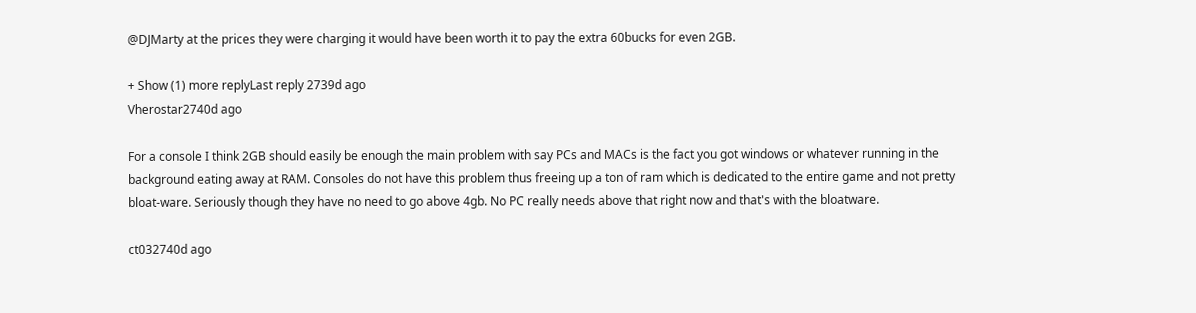@DJMarty at the prices they were charging it would have been worth it to pay the extra 60bucks for even 2GB.

+ Show (1) more replyLast reply 2739d ago
Vherostar2740d ago

For a console I think 2GB should easily be enough the main problem with say PCs and MACs is the fact you got windows or whatever running in the background eating away at RAM. Consoles do not have this problem thus freeing up a ton of ram which is dedicated to the entire game and not pretty bloat-ware. Seriously though they have no need to go above 4gb. No PC really needs above that right now and that's with the bloatware.

ct032740d ago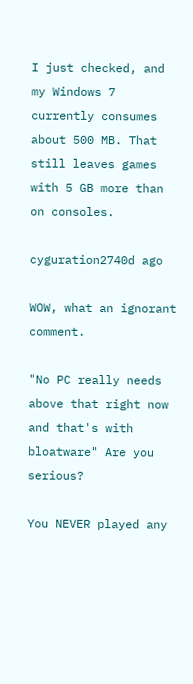I just checked, and my Windows 7 currently consumes about 500 MB. That still leaves games with 5 GB more than on consoles.

cyguration2740d ago

WOW, what an ignorant comment.

"No PC really needs above that right now and that's with bloatware" Are you serious?

You NEVER played any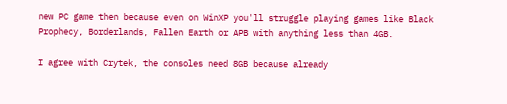new PC game then because even on WinXP you'll struggle playing games like Black Prophecy, Borderlands, Fallen Earth or APB with anything less than 4GB.

I agree with Crytek, the consoles need 8GB because already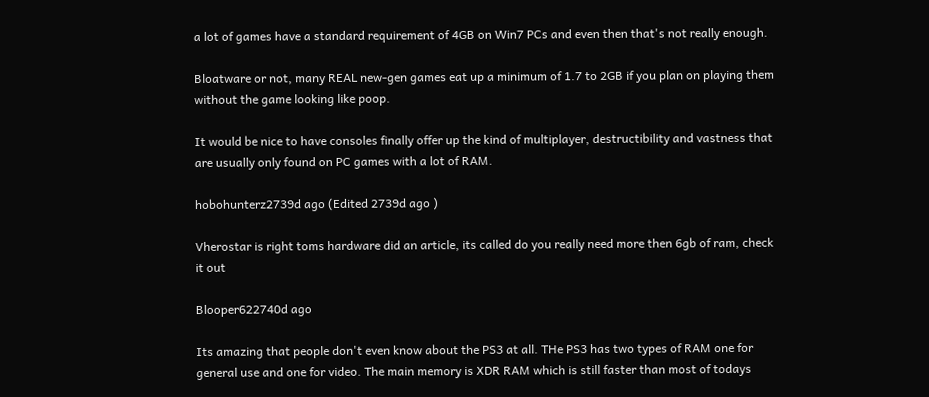a lot of games have a standard requirement of 4GB on Win7 PCs and even then that's not really enough.

Bloatware or not, many REAL new-gen games eat up a minimum of 1.7 to 2GB if you plan on playing them without the game looking like poop.

It would be nice to have consoles finally offer up the kind of multiplayer, destructibility and vastness that are usually only found on PC games with a lot of RAM.

hobohunterz2739d ago (Edited 2739d ago )

Vherostar is right toms hardware did an article, its called do you really need more then 6gb of ram, check it out

Blooper622740d ago

Its amazing that people don't even know about the PS3 at all. THe PS3 has two types of RAM one for general use and one for video. The main memory is XDR RAM which is still faster than most of todays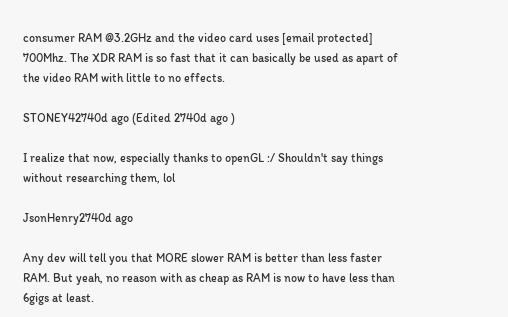consumer RAM @3.2GHz and the video card uses [email protected] 700Mhz. The XDR RAM is so fast that it can basically be used as apart of the video RAM with little to no effects.

STONEY42740d ago (Edited 2740d ago )

I realize that now, especially thanks to openGL :/ Shouldn't say things without researching them, lol

JsonHenry2740d ago

Any dev will tell you that MORE slower RAM is better than less faster RAM. But yeah, no reason with as cheap as RAM is now to have less than 6gigs at least.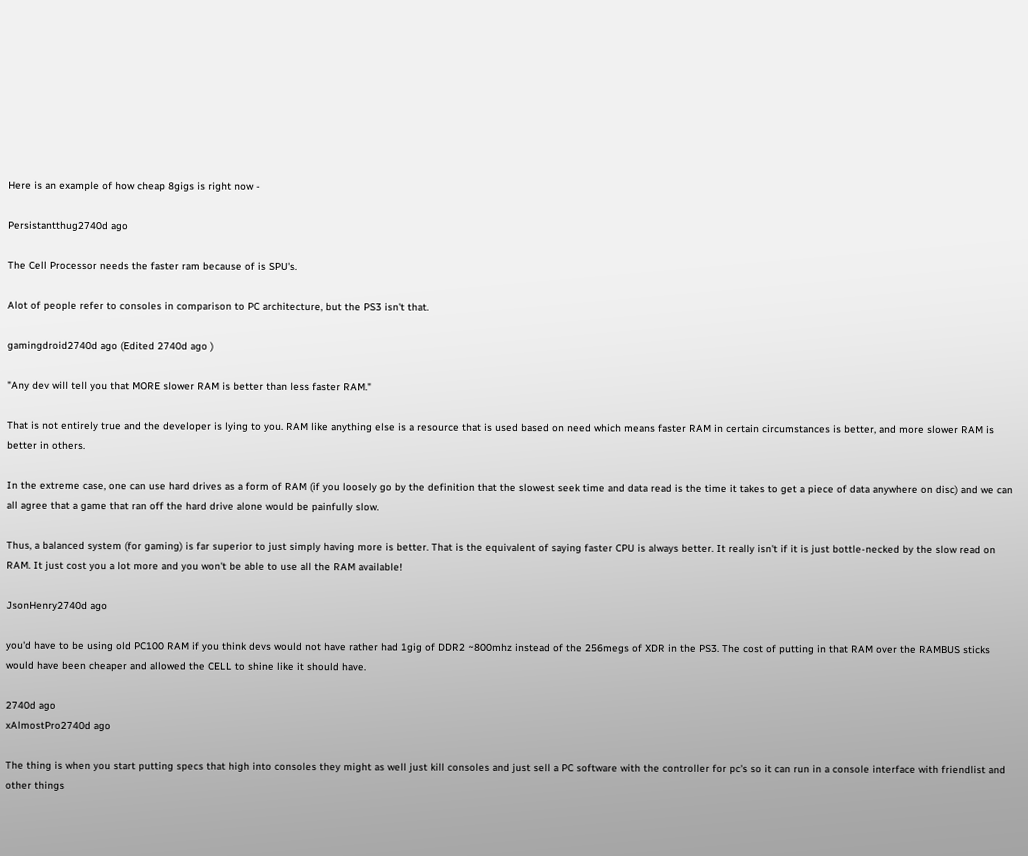Here is an example of how cheap 8gigs is right now -

Persistantthug2740d ago

The Cell Processor needs the faster ram because of is SPU's.

Alot of people refer to consoles in comparison to PC architecture, but the PS3 isn't that.

gamingdroid2740d ago (Edited 2740d ago )

"Any dev will tell you that MORE slower RAM is better than less faster RAM."

That is not entirely true and the developer is lying to you. RAM like anything else is a resource that is used based on need which means faster RAM in certain circumstances is better, and more slower RAM is better in others.

In the extreme case, one can use hard drives as a form of RAM (if you loosely go by the definition that the slowest seek time and data read is the time it takes to get a piece of data anywhere on disc) and we can all agree that a game that ran off the hard drive alone would be painfully slow.

Thus, a balanced system (for gaming) is far superior to just simply having more is better. That is the equivalent of saying faster CPU is always better. It really isn't if it is just bottle-necked by the slow read on RAM. It just cost you a lot more and you won't be able to use all the RAM available!

JsonHenry2740d ago

you'd have to be using old PC100 RAM if you think devs would not have rather had 1gig of DDR2 ~800mhz instead of the 256megs of XDR in the PS3. The cost of putting in that RAM over the RAMBUS sticks would have been cheaper and allowed the CELL to shine like it should have.

2740d ago
xAlmostPro2740d ago

The thing is when you start putting specs that high into consoles they might as well just kill consoles and just sell a PC software with the controller for pc's so it can run in a console interface with friendlist and other things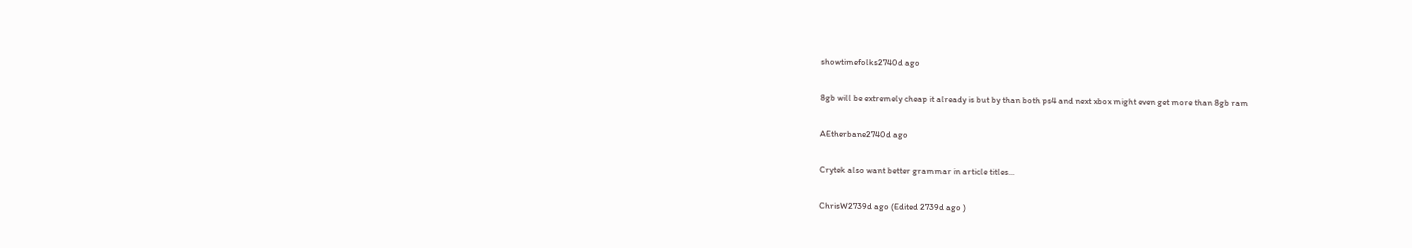showtimefolks2740d ago

8gb will be extremely cheap it already is but by than both ps4 and next xbox might even get more than 8gb ram

AEtherbane2740d ago

Crytek also want better grammar in article titles...

ChrisW2739d ago (Edited 2739d ago )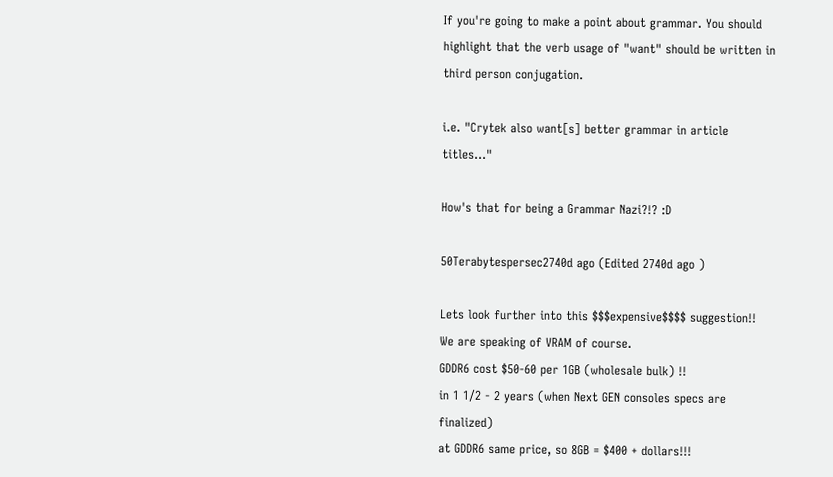If you're going to make a point about grammar. You should highlight that the verb usage of "want" should be written in third person conjugation.

i.e. "Crytek also want[s] better grammar in article titles..."

How's that for being a Grammar Nazi?!? :D

50Terabytespersec2740d ago (Edited 2740d ago )

Lets look further into this $$$expensive$$$$ suggestion!!
We are speaking of VRAM of course.
GDDR6 cost $50-60 per 1GB (wholesale bulk) !!
in 1 1/2 - 2 years (when Next GEN consoles specs are finalized)
at GDDR6 same price, so 8GB = $400 + dollars!!!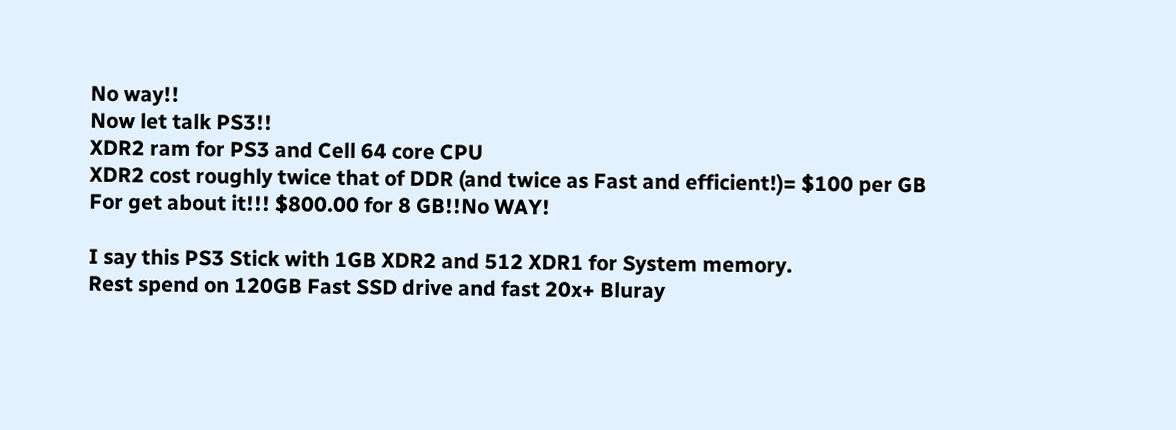No way!!
Now let talk PS3!!
XDR2 ram for PS3 and Cell 64 core CPU
XDR2 cost roughly twice that of DDR (and twice as Fast and efficient!)= $100 per GB
For get about it!!! $800.00 for 8 GB!!No WAY!

I say this PS3 Stick with 1GB XDR2 and 512 XDR1 for System memory.
Rest spend on 120GB Fast SSD drive and fast 20x+ Bluray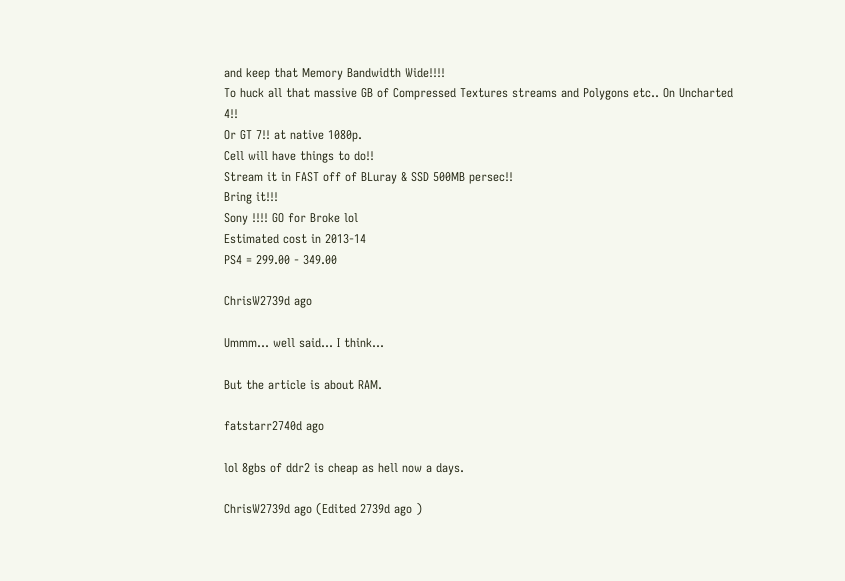and keep that Memory Bandwidth Wide!!!!
To huck all that massive GB of Compressed Textures streams and Polygons etc.. On Uncharted 4!!
Or GT 7!! at native 1080p.
Cell will have things to do!!
Stream it in FAST off of BLuray & SSD 500MB persec!!
Bring it!!!
Sony !!!! GO for Broke lol
Estimated cost in 2013-14
PS4 = 299.00 - 349.00

ChrisW2739d ago

Ummm... well said... I think...

But the article is about RAM.

fatstarr2740d ago

lol 8gbs of ddr2 is cheap as hell now a days.

ChrisW2739d ago (Edited 2739d ago )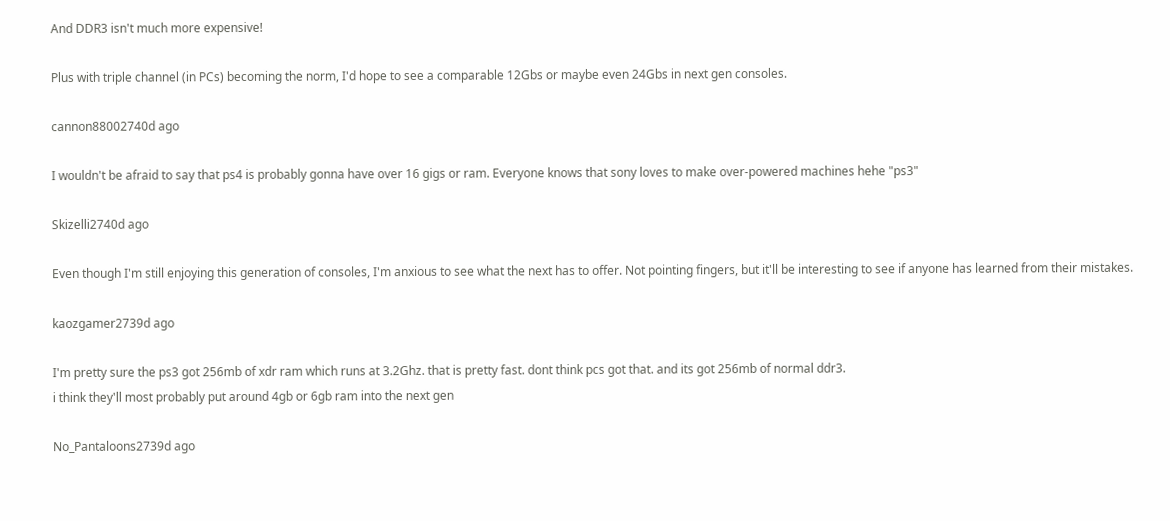And DDR3 isn't much more expensive!

Plus with triple channel (in PCs) becoming the norm, I'd hope to see a comparable 12Gbs or maybe even 24Gbs in next gen consoles.

cannon88002740d ago

I wouldn't be afraid to say that ps4 is probably gonna have over 16 gigs or ram. Everyone knows that sony loves to make over-powered machines hehe "ps3"

Skizelli2740d ago

Even though I'm still enjoying this generation of consoles, I'm anxious to see what the next has to offer. Not pointing fingers, but it'll be interesting to see if anyone has learned from their mistakes.

kaozgamer2739d ago

I'm pretty sure the ps3 got 256mb of xdr ram which runs at 3.2Ghz. that is pretty fast. dont think pcs got that. and its got 256mb of normal ddr3.
i think they'll most probably put around 4gb or 6gb ram into the next gen

No_Pantaloons2739d ago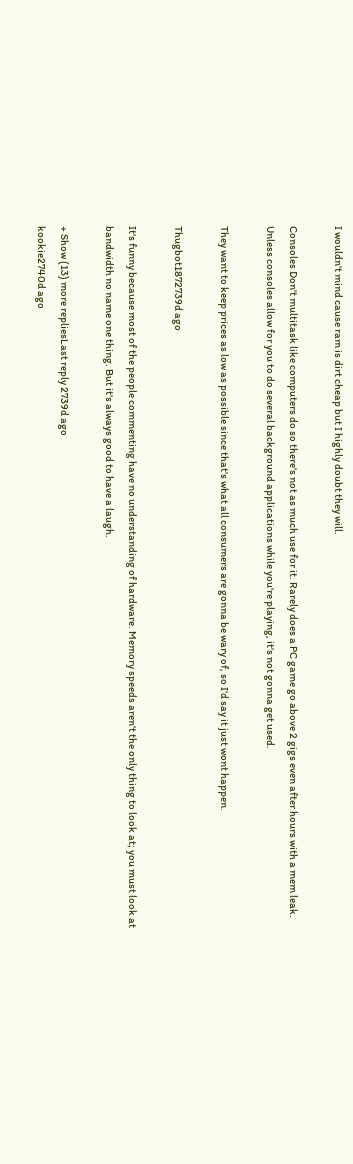I wouldn't mind cause ram is dirt cheap but I highly doubt they will.

Consoles Don't multitask like computers do so there's not as much use for it. Rarely does a PC game go above 2 gigs even after hours with a mem leak. Unless consoles allow for you to do several background applications while you're playing, it's not gonna get used.

They want to keep prices as low as possible since that's what all consumers are gonna be wary of, so I'd say it just wont happen.

Thugbot1872739d ago

It's funny because most of the people commenting have no understanding of hardware. Memory speeds aren't the only thing to look at; you must look at bandwidth no name one thing. But it's always good to have a laugh.

+ Show (13) more repliesLast reply 2739d ago
kookie2740d ago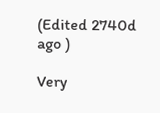(Edited 2740d ago )

Very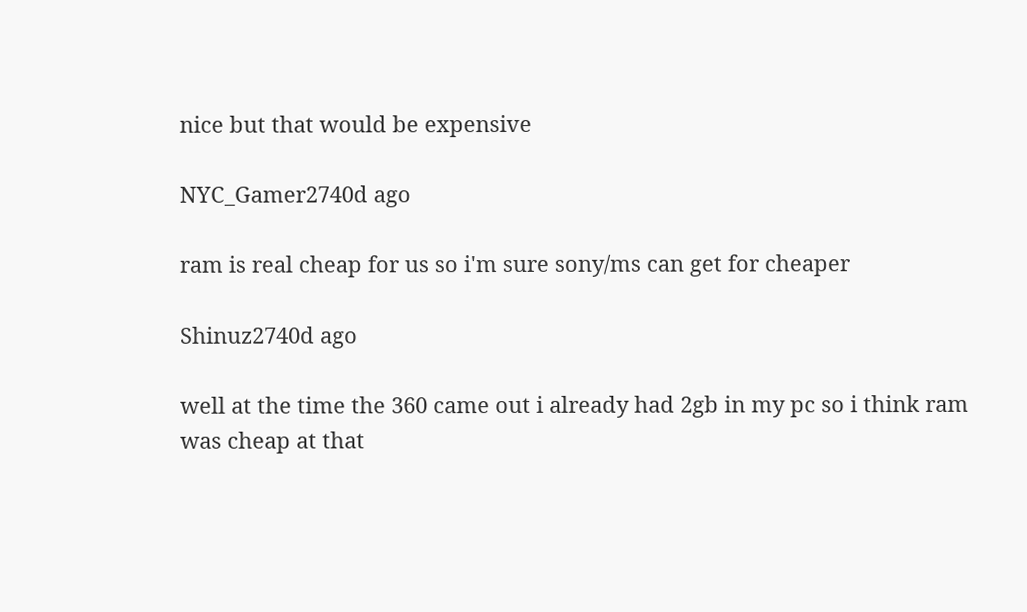nice but that would be expensive

NYC_Gamer2740d ago

ram is real cheap for us so i'm sure sony/ms can get for cheaper

Shinuz2740d ago

well at the time the 360 came out i already had 2gb in my pc so i think ram was cheap at that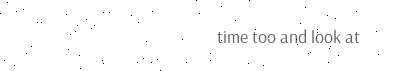time too and look at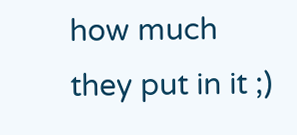how much they put in it ;)